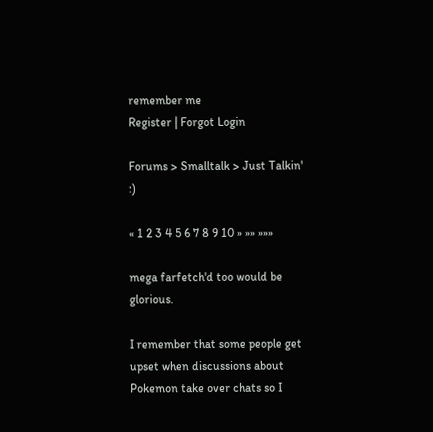remember me
Register | Forgot Login

Forums > Smalltalk > Just Talkin' :)

« 1 2 3 4 5 6 7 8 9 10 » »» »»»

mega farfetch'd too would be glorious.

I remember that some people get upset when discussions about Pokemon take over chats so I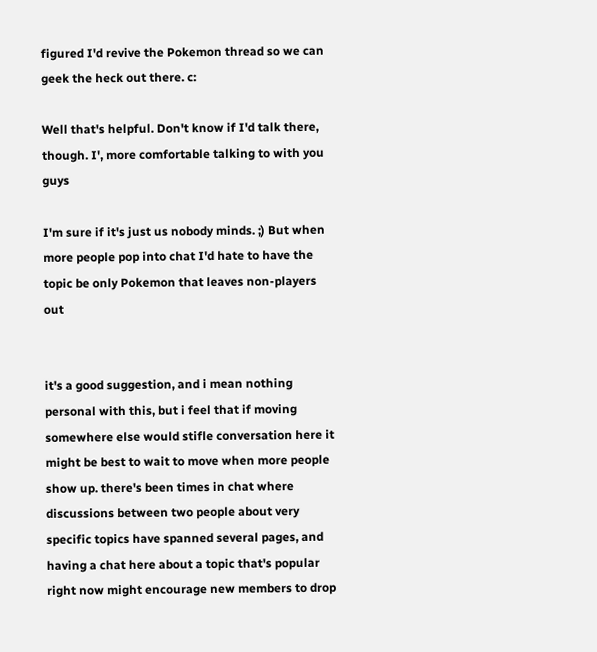figured I'd revive the Pokemon thread so we can geek the heck out there. c:

Well that's helpful. Don't know if I'd talk there, though. I', more comfortable talking to with you guys

I'm sure if it's just us nobody minds. ;) But when more people pop into chat I'd hate to have the topic be only Pokemon that leaves non-players out


it's a good suggestion, and i mean nothing personal with this, but i feel that if moving somewhere else would stifle conversation here it might be best to wait to move when more people show up. there's been times in chat where discussions between two people about very specific topics have spanned several pages, and having a chat here about a topic that's popular right now might encourage new members to drop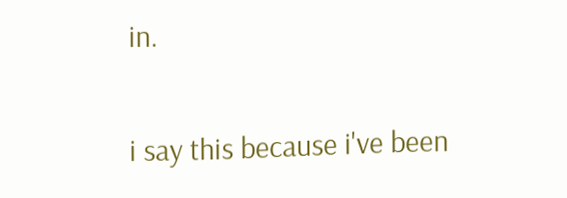in.

i say this because i've been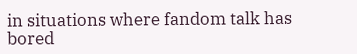in situations where fandom talk has bored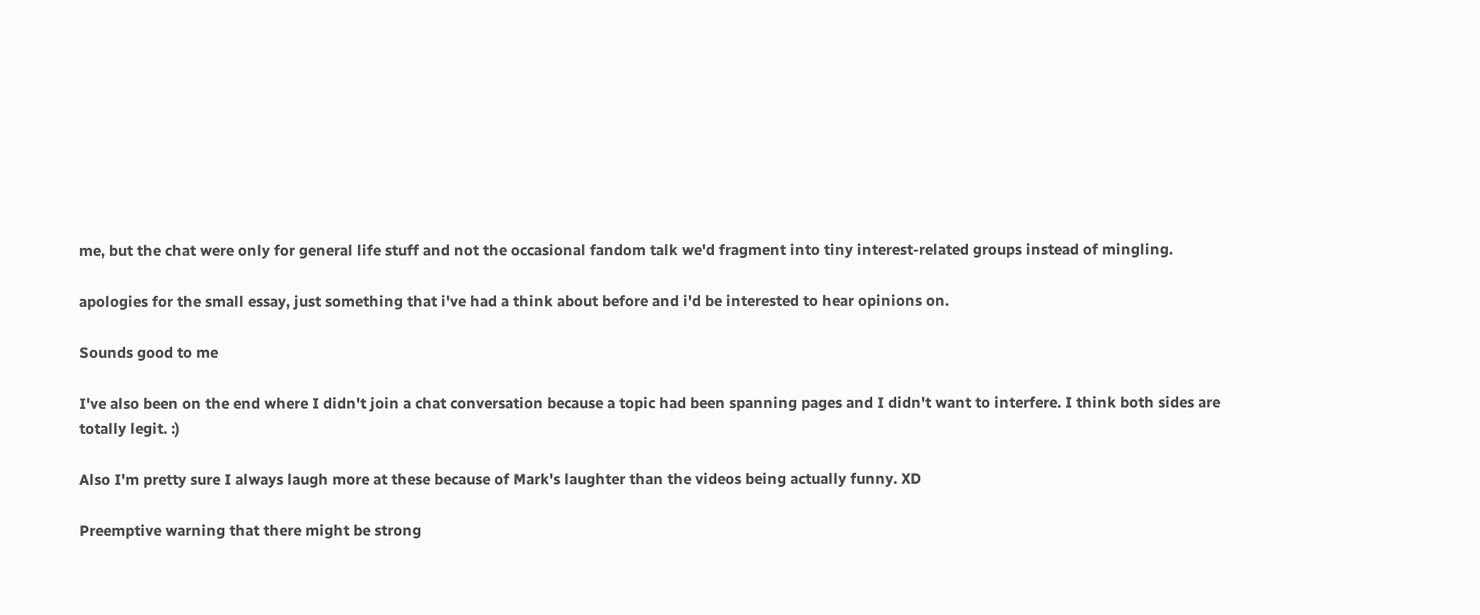me, but the chat were only for general life stuff and not the occasional fandom talk we'd fragment into tiny interest-related groups instead of mingling.

apologies for the small essay, just something that i've had a think about before and i'd be interested to hear opinions on.

Sounds good to me

I've also been on the end where I didn't join a chat conversation because a topic had been spanning pages and I didn't want to interfere. I think both sides are totally legit. :)

Also I'm pretty sure I always laugh more at these because of Mark's laughter than the videos being actually funny. XD

Preemptive warning that there might be strong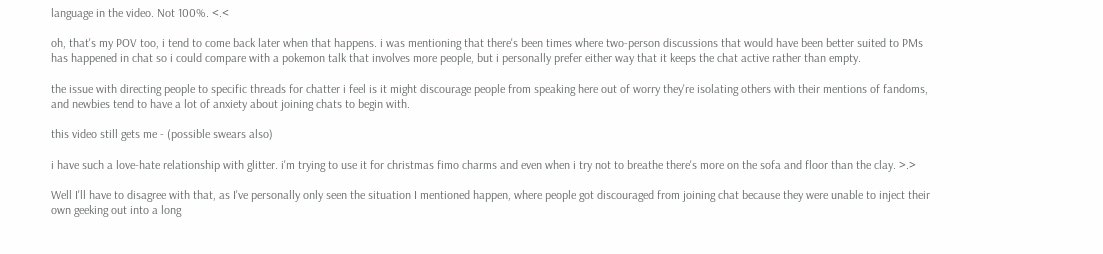language in the video. Not 100%. <.<

oh, that's my POV too, i tend to come back later when that happens. i was mentioning that there's been times where two-person discussions that would have been better suited to PMs has happened in chat so i could compare with a pokemon talk that involves more people, but i personally prefer either way that it keeps the chat active rather than empty.

the issue with directing people to specific threads for chatter i feel is it might discourage people from speaking here out of worry they're isolating others with their mentions of fandoms, and newbies tend to have a lot of anxiety about joining chats to begin with.

this video still gets me - (possible swears also)

i have such a love-hate relationship with glitter. i'm trying to use it for christmas fimo charms and even when i try not to breathe there's more on the sofa and floor than the clay. >.>

Well I'll have to disagree with that, as I've personally only seen the situation I mentioned happen, where people got discouraged from joining chat because they were unable to inject their own geeking out into a long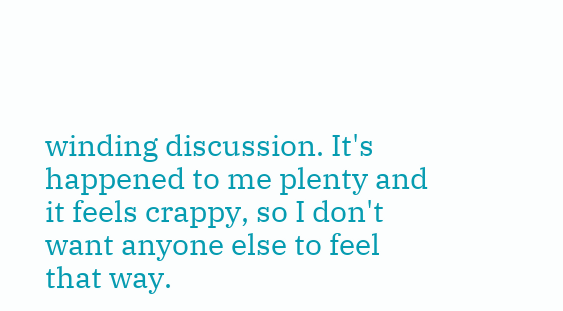winding discussion. It's happened to me plenty and it feels crappy, so I don't want anyone else to feel that way.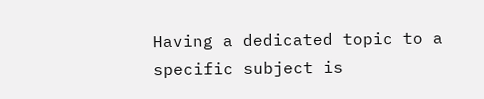Having a dedicated topic to a specific subject is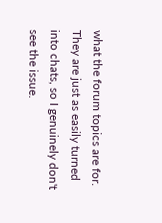what the forum topics are for. They are just as easily turned into chats, so I genuinely don't see the issue.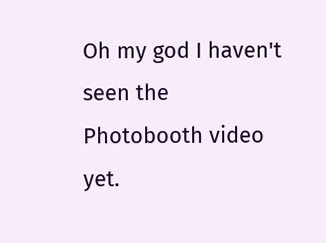Oh my god I haven't seen the Photobooth video yet.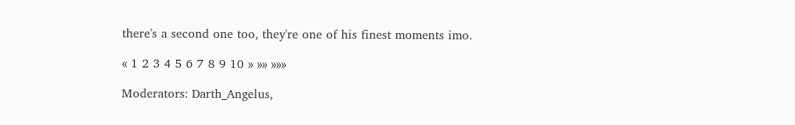there's a second one too, they're one of his finest moments imo.

« 1 2 3 4 5 6 7 8 9 10 » »» »»»

Moderators: Darth_Angelus,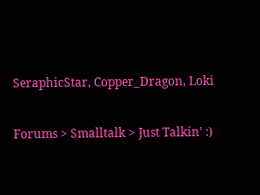SeraphicStar, Copper_Dragon, Loki

Forums > Smalltalk > Just Talkin' :)